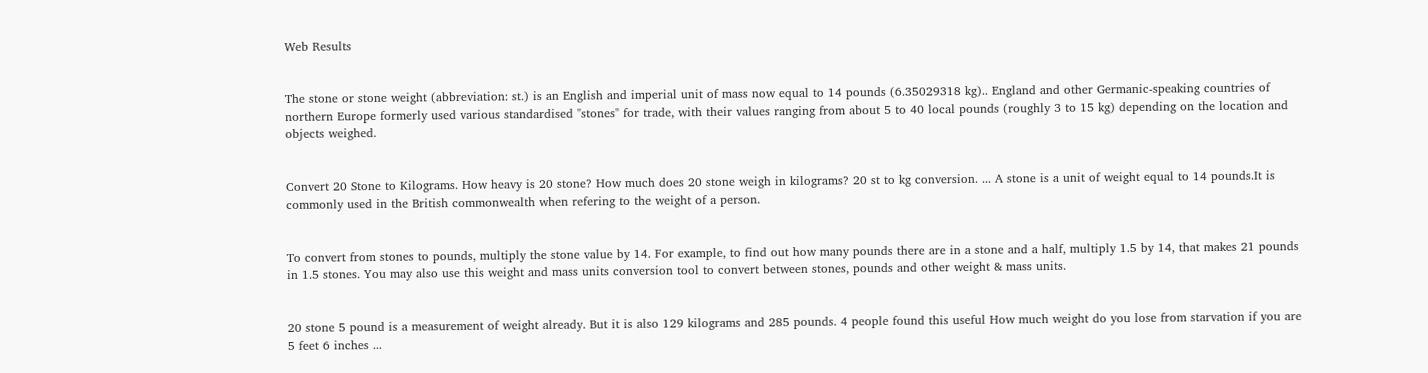Web Results


The stone or stone weight (abbreviation: st.) is an English and imperial unit of mass now equal to 14 pounds (6.35029318 kg).. England and other Germanic-speaking countries of northern Europe formerly used various standardised "stones" for trade, with their values ranging from about 5 to 40 local pounds (roughly 3 to 15 kg) depending on the location and objects weighed.


Convert 20 Stone to Kilograms. How heavy is 20 stone? How much does 20 stone weigh in kilograms? 20 st to kg conversion. ... A stone is a unit of weight equal to 14 pounds.It is commonly used in the British commonwealth when refering to the weight of a person.


To convert from stones to pounds, multiply the stone value by 14. For example, to find out how many pounds there are in a stone and a half, multiply 1.5 by 14, that makes 21 pounds in 1.5 stones. You may also use this weight and mass units conversion tool to convert between stones, pounds and other weight & mass units.


20 stone 5 pound is a measurement of weight already. But it is also 129 kilograms and 285 pounds. 4 people found this useful How much weight do you lose from starvation if you are 5 feet 6 inches ...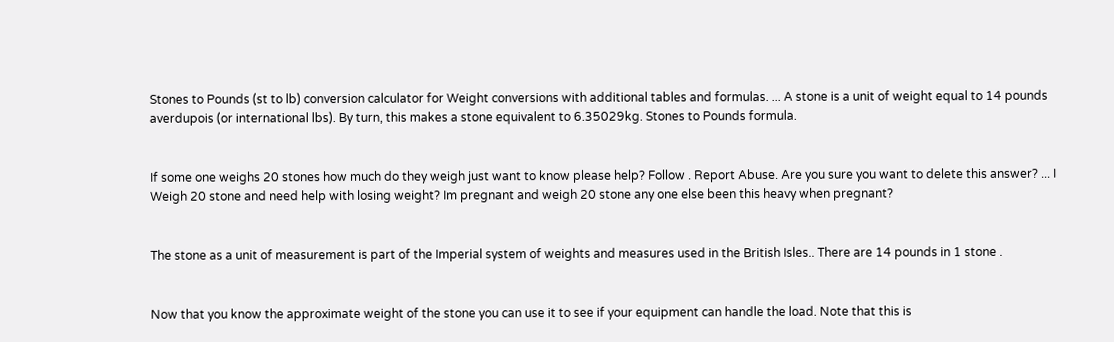Stones to Pounds (st to lb) conversion calculator for Weight conversions with additional tables and formulas. ... A stone is a unit of weight equal to 14 pounds averdupois (or international lbs). By turn, this makes a stone equivalent to 6.35029kg. Stones to Pounds formula.


If some one weighs 20 stones how much do they weigh just want to know please help? Follow . Report Abuse. Are you sure you want to delete this answer? ... I Weigh 20 stone and need help with losing weight? Im pregnant and weigh 20 stone any one else been this heavy when pregnant?


The stone as a unit of measurement is part of the Imperial system of weights and measures used in the British Isles.. There are 14 pounds in 1 stone .


Now that you know the approximate weight of the stone you can use it to see if your equipment can handle the load. Note that this is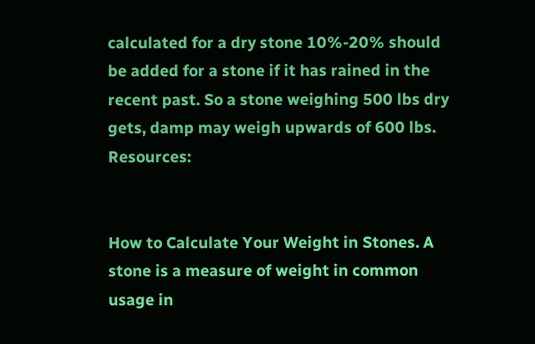calculated for a dry stone 10%-20% should be added for a stone if it has rained in the recent past. So a stone weighing 500 lbs dry gets, damp may weigh upwards of 600 lbs. Resources:


How to Calculate Your Weight in Stones. A stone is a measure of weight in common usage in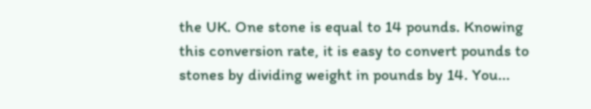the UK. One stone is equal to 14 pounds. Knowing this conversion rate, it is easy to convert pounds to stones by dividing weight in pounds by 14. You...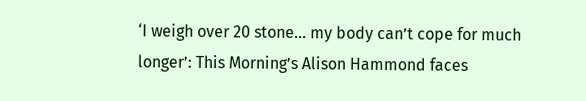‘I weigh over 20 stone… my body can’t cope for much longer’: This Morning’s Alison Hammond faces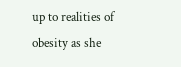up to realities of obesity as she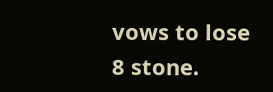vows to lose 8 stone.